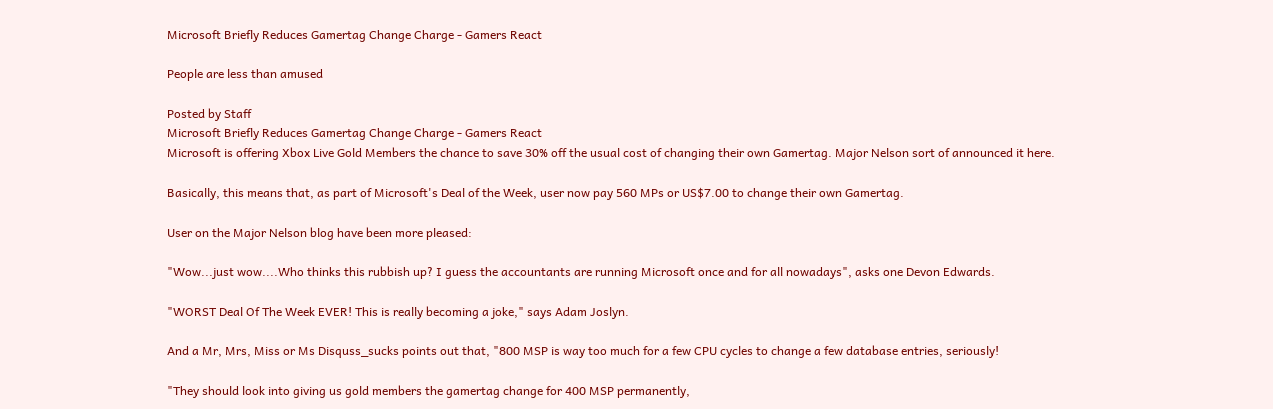Microsoft Briefly Reduces Gamertag Change Charge - Gamers React

People are less than amused

Posted by Staff
Microsoft Briefly Reduces Gamertag Change Charge - Gamers React
Microsoft is offering Xbox Live Gold Members the chance to save 30% off the usual cost of changing their own Gamertag. Major Nelson sort of announced it here.

Basically, this means that, as part of Microsoft's Deal of the Week, user now pay 560 MPs or US$7.00 to change their own Gamertag.

User on the Major Nelson blog have been more pleased:

"Wow...just wow....Who thinks this rubbish up? I guess the accountants are running Microsoft once and for all nowadays", asks one Devon Edwards.

"WORST Deal Of The Week EVER! This is really becoming a joke," says Adam Joslyn.

And a Mr, Mrs, Miss or Ms Disquss_sucks points out that, "800 MSP is way too much for a few CPU cycles to change a few database entries, seriously!

"They should look into giving us gold members the gamertag change for 400 MSP permanently,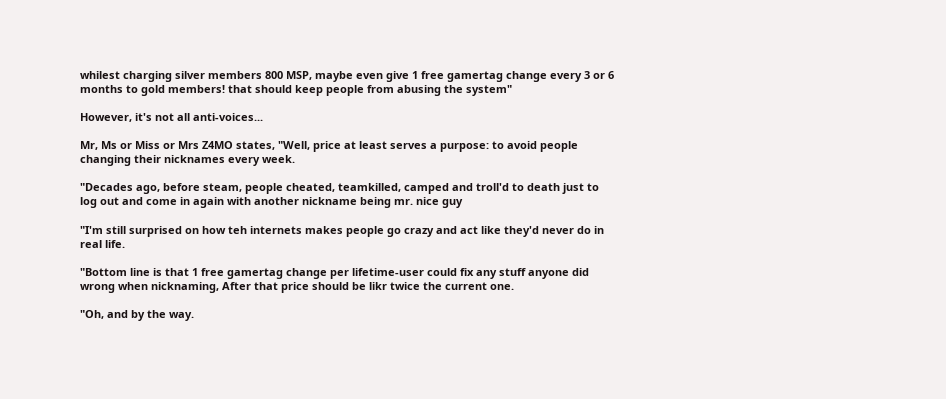whilest charging silver members 800 MSP, maybe even give 1 free gamertag change every 3 or 6 months to gold members! that should keep people from abusing the system"

However, it's not all anti-voices...

Mr, Ms or Miss or Mrs Z4MO states, "Well, price at least serves a purpose: to avoid people changing their nicknames every week.

"Decades ago, before steam, people cheated, teamkilled, camped and troll'd to death just to log out and come in again with another nickname being mr. nice guy

"I'm still surprised on how teh internets makes people go crazy and act like they'd never do in real life.

"Bottom line is that 1 free gamertag change per lifetime-user could fix any stuff anyone did wrong when nicknaming, After that price should be likr twice the current one.

"Oh, and by the way.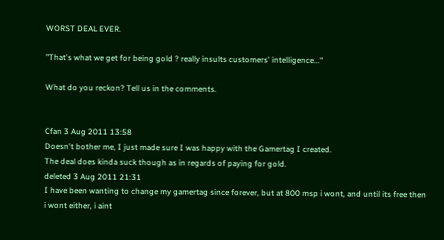WORST DEAL EVER.

"That's what we get for being gold ? really insults customers' intelligence..."

What do you reckon? Tell us in the comments.


Cfan 3 Aug 2011 13:58
Doesn't bother me, I just made sure I was happy with the Gamertag I created.
The deal does kinda suck though as in regards of paying for gold.
deleted 3 Aug 2011 21:31
I have been wanting to change my gamertag since forever, but at 800 msp i wont, and until its free then i wont either, i aint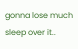gonna lose much sleep over it..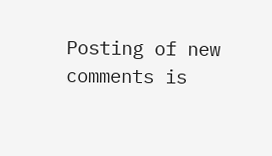Posting of new comments is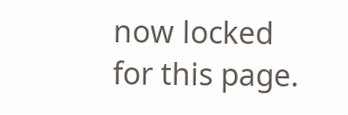now locked for this page.